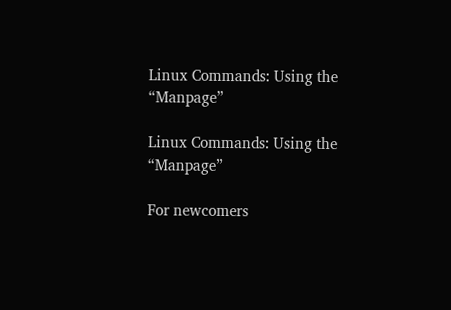Linux Commands: Using the “Manpage”

Linux Commands: Using the “Manpage”

For newcomers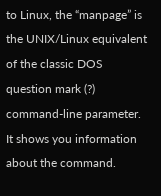to Linux, the “manpage” is the UNIX/Linux equivalent of the classic DOS question mark (?) command-line parameter. It shows you information about the command.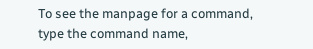To see the manpage for a command, type the command name,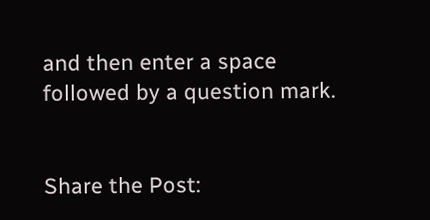and then enter a space followed by a question mark.


Share the Post: